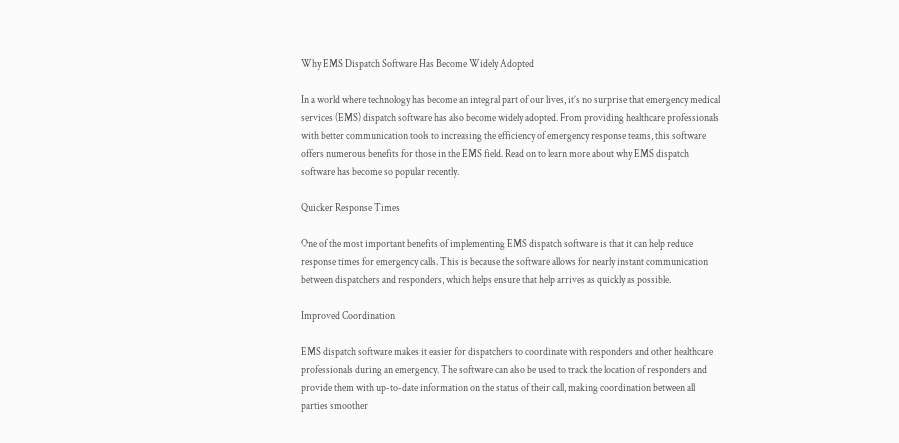Why EMS Dispatch Software Has Become Widely Adopted

In a world where technology has become an integral part of our lives, it’s no surprise that emergency medical services (EMS) dispatch software has also become widely adopted. From providing healthcare professionals with better communication tools to increasing the efficiency of emergency response teams, this software offers numerous benefits for those in the EMS field. Read on to learn more about why EMS dispatch software has become so popular recently.

Quicker Response Times

One of the most important benefits of implementing EMS dispatch software is that it can help reduce response times for emergency calls. This is because the software allows for nearly instant communication between dispatchers and responders, which helps ensure that help arrives as quickly as possible.

Improved Coordination

EMS dispatch software makes it easier for dispatchers to coordinate with responders and other healthcare professionals during an emergency. The software can also be used to track the location of responders and provide them with up-to-date information on the status of their call, making coordination between all parties smoother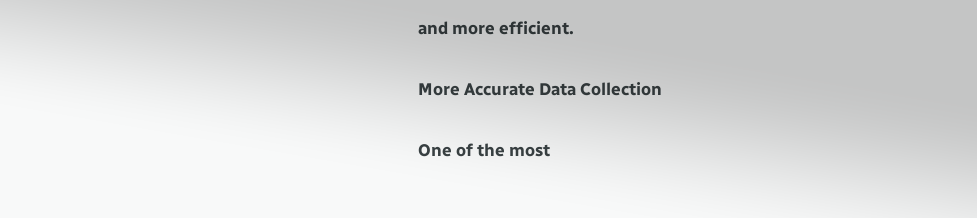and more efficient.

More Accurate Data Collection

One of the most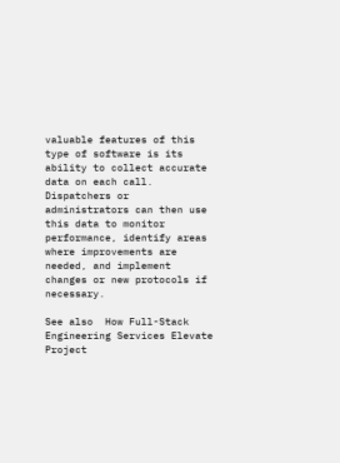valuable features of this type of software is its ability to collect accurate data on each call. Dispatchers or administrators can then use this data to monitor performance, identify areas where improvements are needed, and implement changes or new protocols if necessary.

See also  How Full-Stack Engineering Services Elevate Project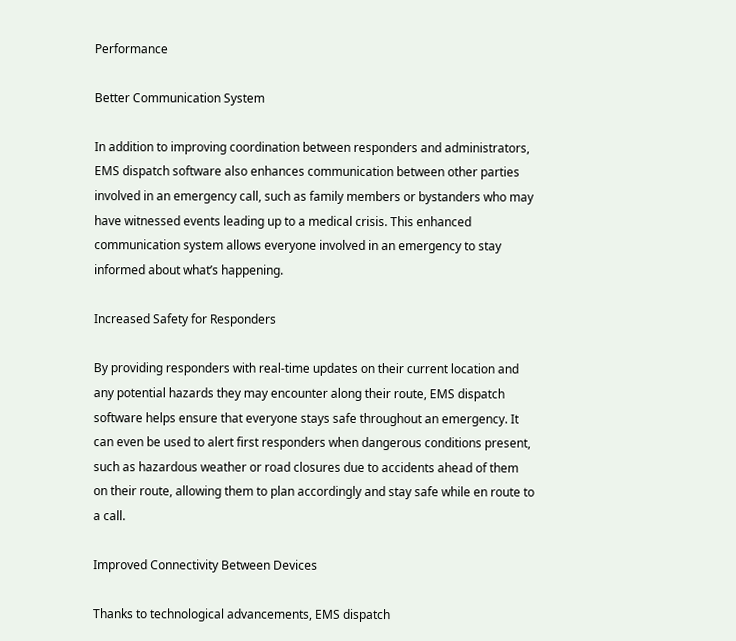Performance

Better Communication System

In addition to improving coordination between responders and administrators, EMS dispatch software also enhances communication between other parties involved in an emergency call, such as family members or bystanders who may have witnessed events leading up to a medical crisis. This enhanced communication system allows everyone involved in an emergency to stay informed about what’s happening.

Increased Safety for Responders

By providing responders with real-time updates on their current location and any potential hazards they may encounter along their route, EMS dispatch software helps ensure that everyone stays safe throughout an emergency. It can even be used to alert first responders when dangerous conditions present, such as hazardous weather or road closures due to accidents ahead of them on their route, allowing them to plan accordingly and stay safe while en route to a call.

Improved Connectivity Between Devices

Thanks to technological advancements, EMS dispatch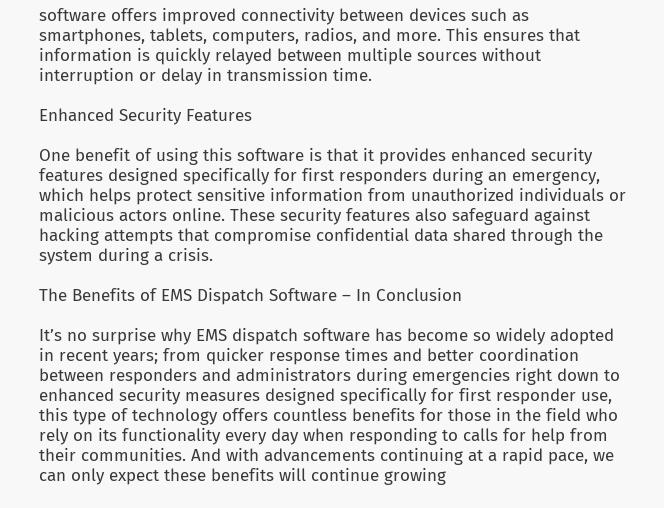software offers improved connectivity between devices such as smartphones, tablets, computers, radios, and more. This ensures that information is quickly relayed between multiple sources without interruption or delay in transmission time.

Enhanced Security Features

One benefit of using this software is that it provides enhanced security features designed specifically for first responders during an emergency, which helps protect sensitive information from unauthorized individuals or malicious actors online. These security features also safeguard against hacking attempts that compromise confidential data shared through the system during a crisis.

The Benefits of EMS Dispatch Software – In Conclusion

It’s no surprise why EMS dispatch software has become so widely adopted in recent years; from quicker response times and better coordination between responders and administrators during emergencies right down to enhanced security measures designed specifically for first responder use, this type of technology offers countless benefits for those in the field who rely on its functionality every day when responding to calls for help from their communities. And with advancements continuing at a rapid pace, we can only expect these benefits will continue growing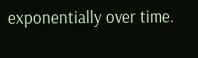exponentially over time.